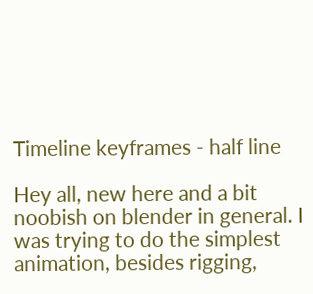Timeline keyframes - half line

Hey all, new here and a bit noobish on blender in general. I was trying to do the simplest animation, besides rigging,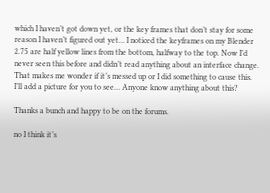which I haven’t got down yet, or the key frames that don’t stay for some reason I haven’t figured out yet… I noticed the keyframes on my Blender 2.75 are half yellow lines from the bottom, halfway to the top. Now I’d never seen this before and didn’t read anything about an interface change. That makes me wonder if it’s messed up or I did something to cause this. I’ll add a picture for you to see… Anyone know anything about this?

Thanks a bunch and happy to be on the forums.

no I think it’s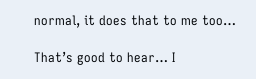normal, it does that to me too…

That’s good to hear… I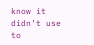know it didn’t use to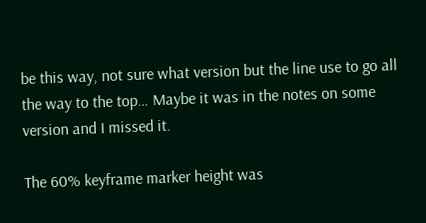be this way, not sure what version but the line use to go all the way to the top… Maybe it was in the notes on some version and I missed it.

The 60% keyframe marker height was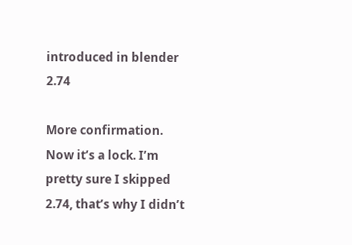introduced in blender 2.74

More confirmation. Now it’s a lock. I’m pretty sure I skipped 2.74, that’s why I didn’t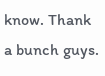know. Thank a bunch guys.